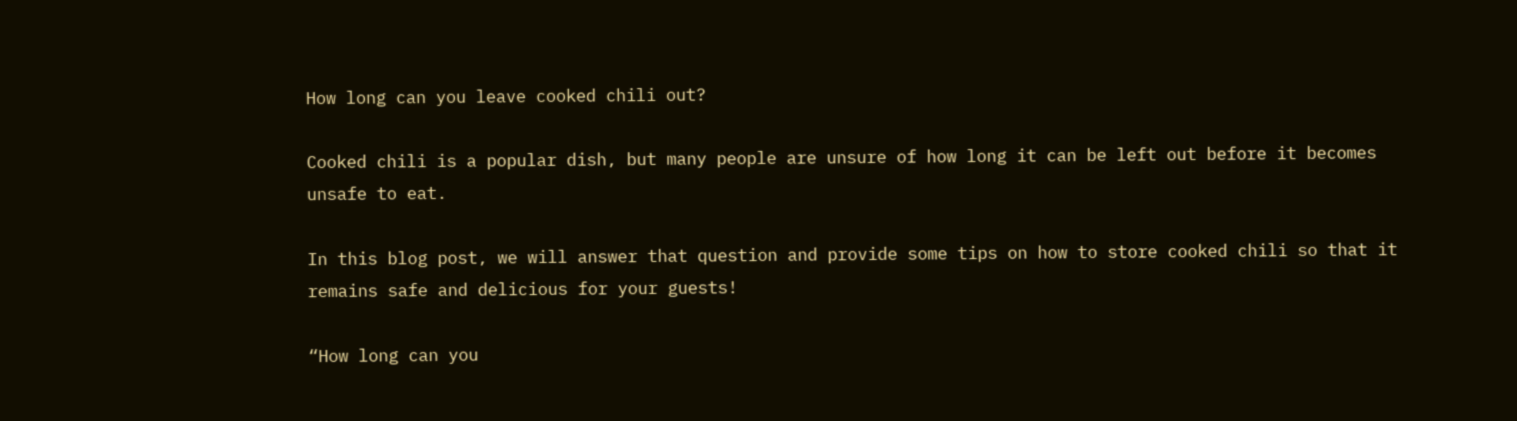How long can you leave cooked chili out?

Cooked chili is a popular dish, but many people are unsure of how long it can be left out before it becomes unsafe to eat.

In this blog post, we will answer that question and provide some tips on how to store cooked chili so that it remains safe and delicious for your guests!

“How long can you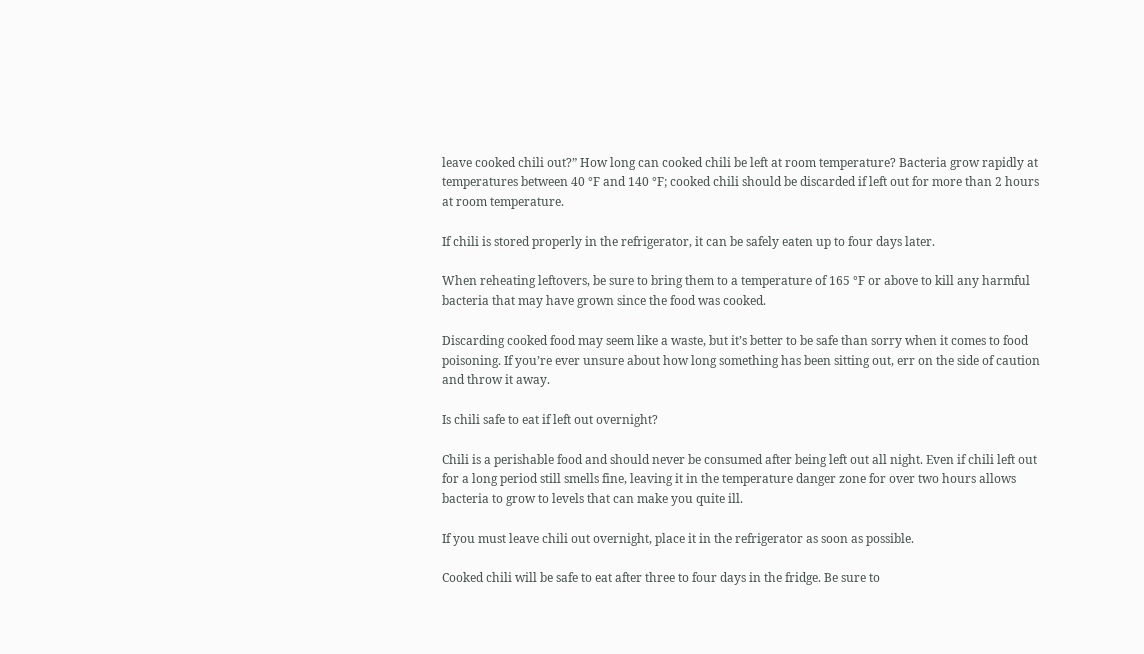leave cooked chili out?” How long can cooked chili be left at room temperature? Bacteria grow rapidly at temperatures between 40 °F and 140 °F; cooked chili should be discarded if left out for more than 2 hours at room temperature.

If chili is stored properly in the refrigerator, it can be safely eaten up to four days later.

When reheating leftovers, be sure to bring them to a temperature of 165 °F or above to kill any harmful bacteria that may have grown since the food was cooked.

Discarding cooked food may seem like a waste, but it’s better to be safe than sorry when it comes to food poisoning. If you’re ever unsure about how long something has been sitting out, err on the side of caution and throw it away.

Is chili safe to eat if left out overnight?

Chili is a perishable food and should never be consumed after being left out all night. Even if chili left out for a long period still smells fine, leaving it in the temperature danger zone for over two hours allows bacteria to grow to levels that can make you quite ill.

If you must leave chili out overnight, place it in the refrigerator as soon as possible.

Cooked chili will be safe to eat after three to four days in the fridge. Be sure to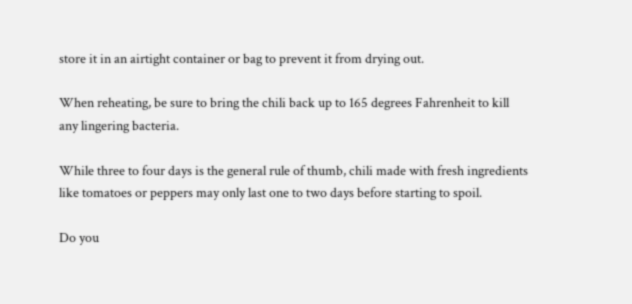store it in an airtight container or bag to prevent it from drying out.

When reheating, be sure to bring the chili back up to 165 degrees Fahrenheit to kill any lingering bacteria.

While three to four days is the general rule of thumb, chili made with fresh ingredients like tomatoes or peppers may only last one to two days before starting to spoil.

Do you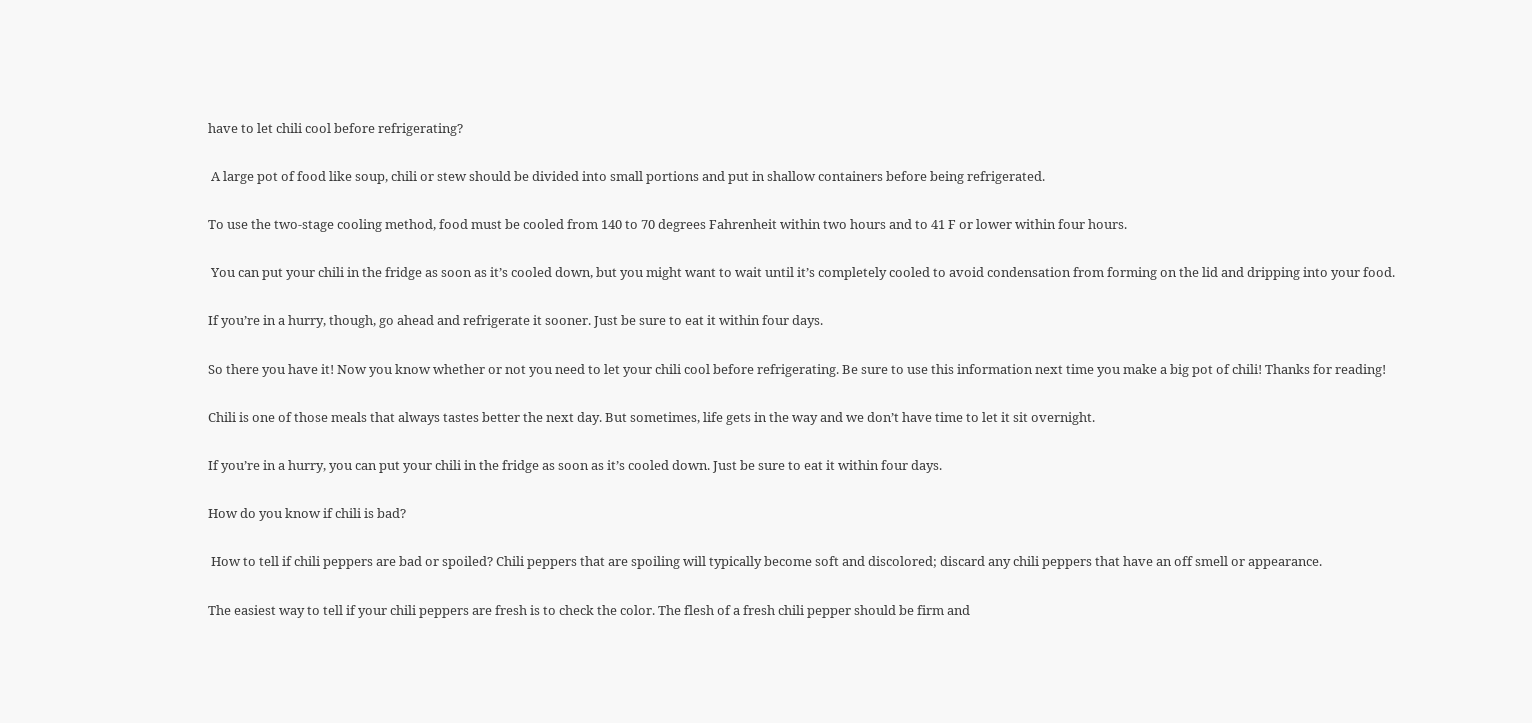have to let chili cool before refrigerating?

 A large pot of food like soup, chili or stew should be divided into small portions and put in shallow containers before being refrigerated.

To use the two-stage cooling method, food must be cooled from 140 to 70 degrees Fahrenheit within two hours and to 41 F or lower within four hours.

 You can put your chili in the fridge as soon as it’s cooled down, but you might want to wait until it’s completely cooled to avoid condensation from forming on the lid and dripping into your food.

If you’re in a hurry, though, go ahead and refrigerate it sooner. Just be sure to eat it within four days.

So there you have it! Now you know whether or not you need to let your chili cool before refrigerating. Be sure to use this information next time you make a big pot of chili! Thanks for reading!

Chili is one of those meals that always tastes better the next day. But sometimes, life gets in the way and we don’t have time to let it sit overnight.

If you’re in a hurry, you can put your chili in the fridge as soon as it’s cooled down. Just be sure to eat it within four days.

How do you know if chili is bad?

 How to tell if chili peppers are bad or spoiled? Chili peppers that are spoiling will typically become soft and discolored; discard any chili peppers that have an off smell or appearance.

The easiest way to tell if your chili peppers are fresh is to check the color. The flesh of a fresh chili pepper should be firm and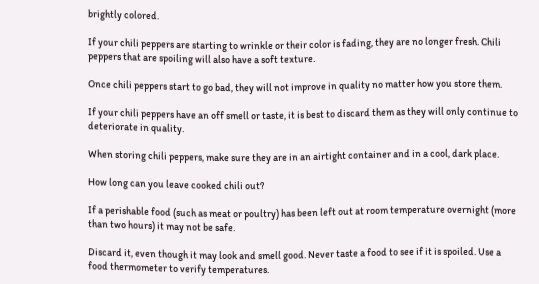brightly colored.

If your chili peppers are starting to wrinkle or their color is fading, they are no longer fresh. Chili peppers that are spoiling will also have a soft texture.

Once chili peppers start to go bad, they will not improve in quality no matter how you store them.

If your chili peppers have an off smell or taste, it is best to discard them as they will only continue to deteriorate in quality.

When storing chili peppers, make sure they are in an airtight container and in a cool, dark place.

How long can you leave cooked chili out?

If a perishable food (such as meat or poultry) has been left out at room temperature overnight (more than two hours) it may not be safe.

Discard it, even though it may look and smell good. Never taste a food to see if it is spoiled. Use a food thermometer to verify temperatures.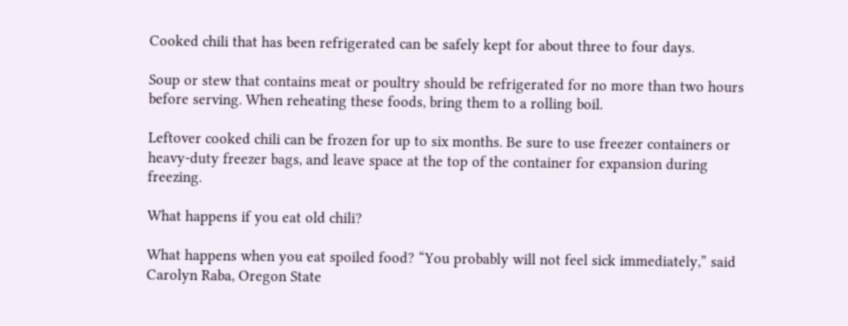Cooked chili that has been refrigerated can be safely kept for about three to four days.

Soup or stew that contains meat or poultry should be refrigerated for no more than two hours before serving. When reheating these foods, bring them to a rolling boil.

Leftover cooked chili can be frozen for up to six months. Be sure to use freezer containers or heavy-duty freezer bags, and leave space at the top of the container for expansion during freezing.

What happens if you eat old chili?

What happens when you eat spoiled food? “You probably will not feel sick immediately,” said Carolyn Raba, Oregon State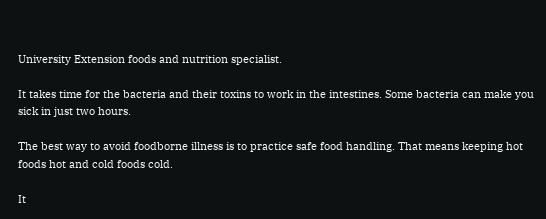University Extension foods and nutrition specialist.

It takes time for the bacteria and their toxins to work in the intestines. Some bacteria can make you sick in just two hours.

The best way to avoid foodborne illness is to practice safe food handling. That means keeping hot foods hot and cold foods cold.

It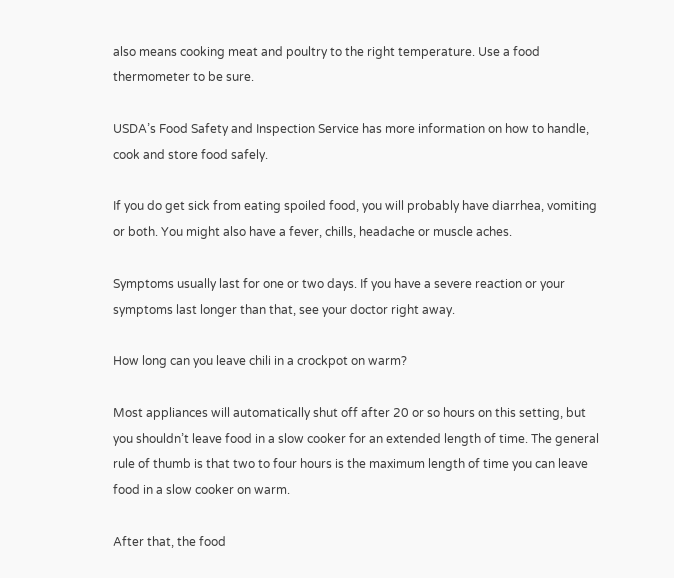also means cooking meat and poultry to the right temperature. Use a food thermometer to be sure.

USDA’s Food Safety and Inspection Service has more information on how to handle, cook and store food safely.

If you do get sick from eating spoiled food, you will probably have diarrhea, vomiting or both. You might also have a fever, chills, headache or muscle aches.

Symptoms usually last for one or two days. If you have a severe reaction or your symptoms last longer than that, see your doctor right away.

How long can you leave chili in a crockpot on warm?

Most appliances will automatically shut off after 20 or so hours on this setting, but you shouldn’t leave food in a slow cooker for an extended length of time. The general rule of thumb is that two to four hours is the maximum length of time you can leave food in a slow cooker on warm.

After that, the food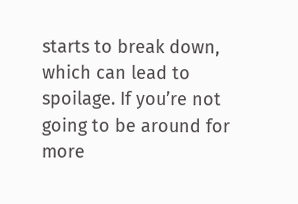starts to break down, which can lead to spoilage. If you’re not going to be around for more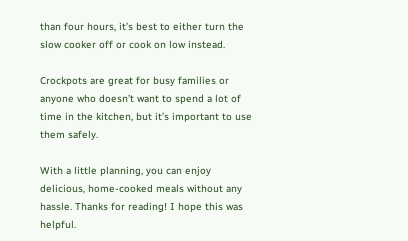than four hours, it’s best to either turn the slow cooker off or cook on low instead.

Crockpots are great for busy families or anyone who doesn’t want to spend a lot of time in the kitchen, but it’s important to use them safely.

With a little planning, you can enjoy delicious, home-cooked meals without any hassle. Thanks for reading! I hope this was helpful.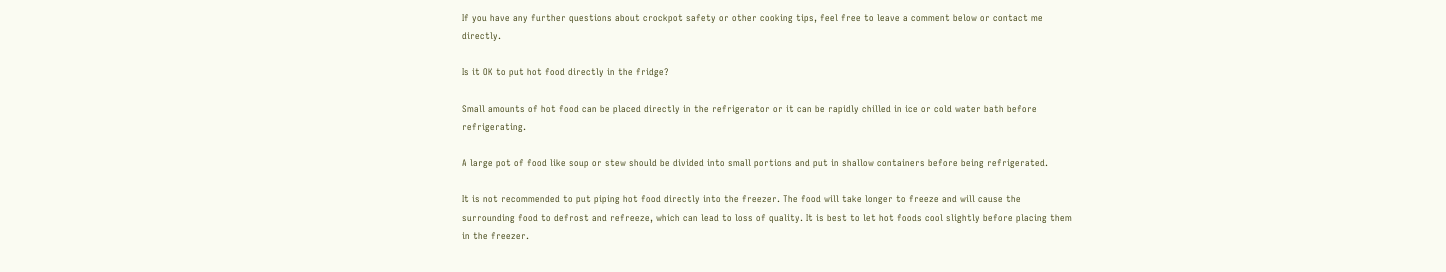If you have any further questions about crockpot safety or other cooking tips, feel free to leave a comment below or contact me directly.

Is it OK to put hot food directly in the fridge?

Small amounts of hot food can be placed directly in the refrigerator or it can be rapidly chilled in ice or cold water bath before refrigerating.

A large pot of food like soup or stew should be divided into small portions and put in shallow containers before being refrigerated.

It is not recommended to put piping hot food directly into the freezer. The food will take longer to freeze and will cause the surrounding food to defrost and refreeze, which can lead to loss of quality. It is best to let hot foods cool slightly before placing them in the freezer.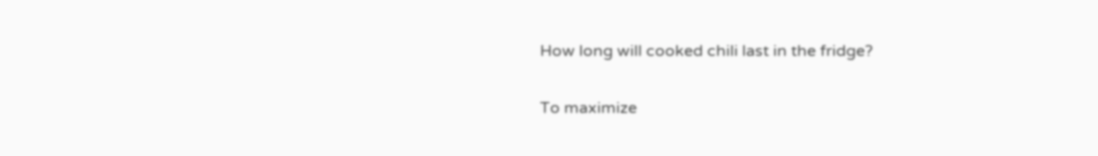How long will cooked chili last in the fridge?

To maximize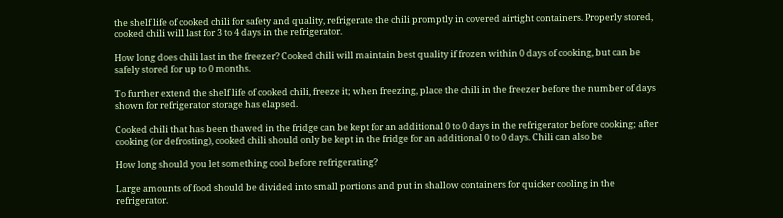the shelf life of cooked chili for safety and quality, refrigerate the chili promptly in covered airtight containers. Properly stored, cooked chili will last for 3 to 4 days in the refrigerator.

How long does chili last in the freezer? Cooked chili will maintain best quality if frozen within 0 days of cooking, but can be safely stored for up to 0 months.

To further extend the shelf life of cooked chili, freeze it; when freezing, place the chili in the freezer before the number of days shown for refrigerator storage has elapsed.

Cooked chili that has been thawed in the fridge can be kept for an additional 0 to 0 days in the refrigerator before cooking; after cooking (or defrosting), cooked chili should only be kept in the fridge for an additional 0 to 0 days. Chili can also be

How long should you let something cool before refrigerating?

Large amounts of food should be divided into small portions and put in shallow containers for quicker cooling in the refrigerator.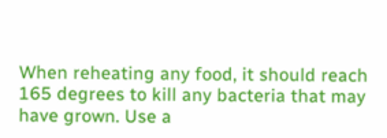When reheating any food, it should reach 165 degrees to kill any bacteria that may have grown. Use a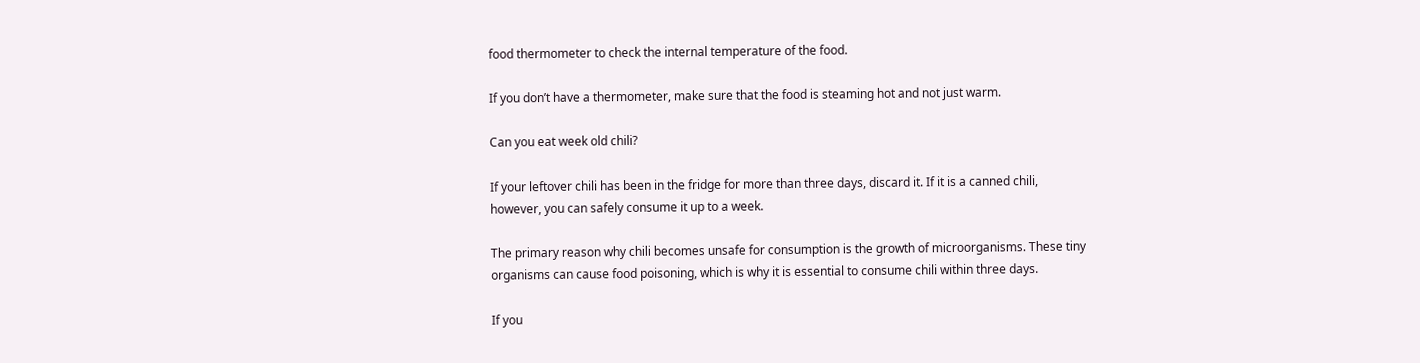food thermometer to check the internal temperature of the food.

If you don’t have a thermometer, make sure that the food is steaming hot and not just warm.

Can you eat week old chili?

If your leftover chili has been in the fridge for more than three days, discard it. If it is a canned chili, however, you can safely consume it up to a week.

The primary reason why chili becomes unsafe for consumption is the growth of microorganisms. These tiny organisms can cause food poisoning, which is why it is essential to consume chili within three days.

If you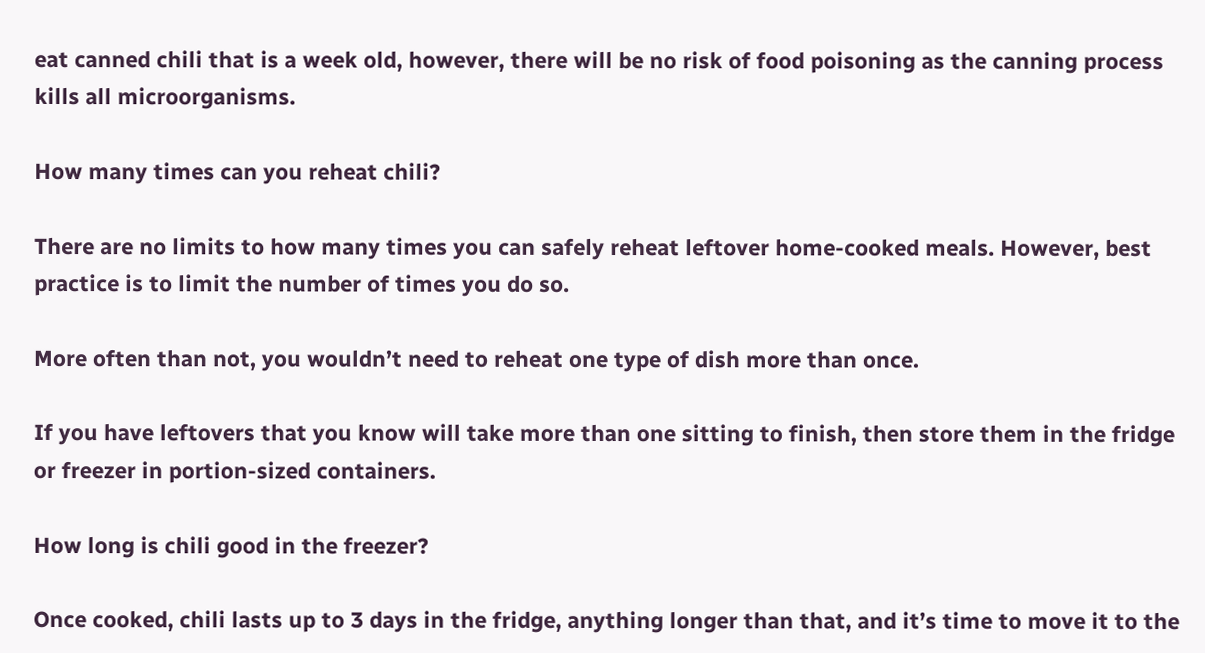eat canned chili that is a week old, however, there will be no risk of food poisoning as the canning process kills all microorganisms.

How many times can you reheat chili?

There are no limits to how many times you can safely reheat leftover home-cooked meals. However, best practice is to limit the number of times you do so.

More often than not, you wouldn’t need to reheat one type of dish more than once.

If you have leftovers that you know will take more than one sitting to finish, then store them in the fridge or freezer in portion-sized containers.

How long is chili good in the freezer?

Once cooked, chili lasts up to 3 days in the fridge, anything longer than that, and it’s time to move it to the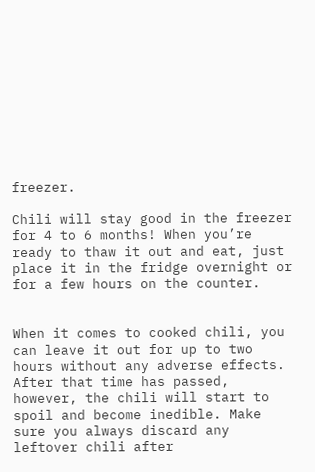freezer.

Chili will stay good in the freezer for 4 to 6 months! When you’re ready to thaw it out and eat, just place it in the fridge overnight or for a few hours on the counter.


When it comes to cooked chili, you can leave it out for up to two hours without any adverse effects. After that time has passed, however, the chili will start to spoil and become inedible. Make sure you always discard any leftover chili after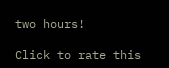two hours!

Click to rate this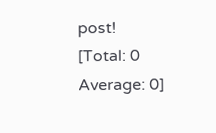post!
[Total: 0 Average: 0]